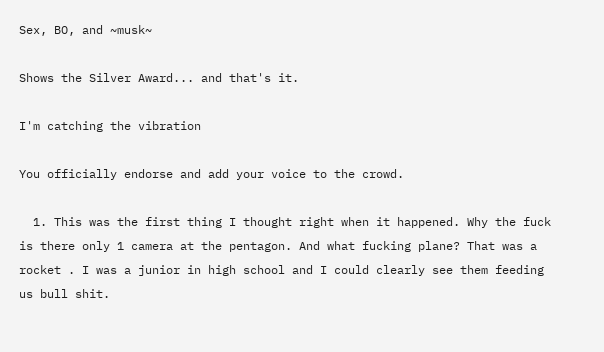Sex, BO, and ~musk~

Shows the Silver Award... and that's it.

I'm catching the vibration

You officially endorse and add your voice to the crowd.

  1. This was the first thing I thought right when it happened. Why the fuck is there only 1 camera at the pentagon. And what fucking plane? That was a rocket . I was a junior in high school and I could clearly see them feeding us bull shit.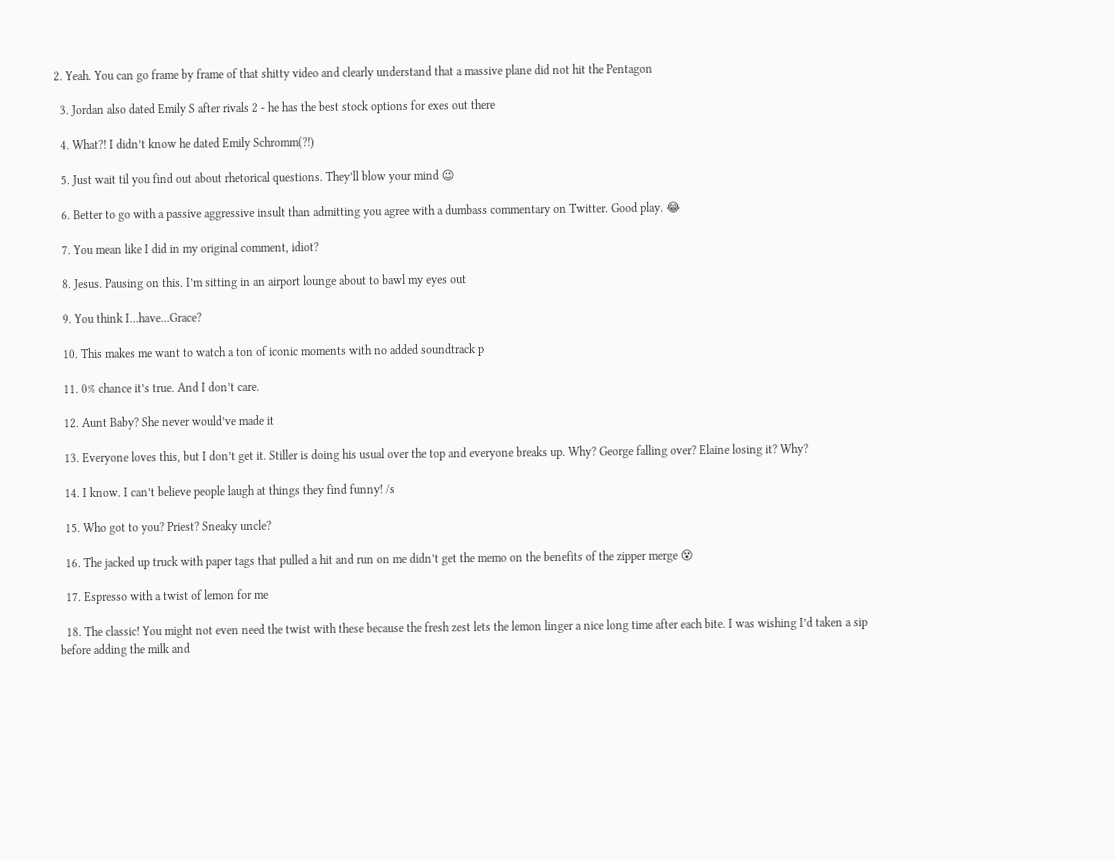2. Yeah. You can go frame by frame of that shitty video and clearly understand that a massive plane did not hit the Pentagon

  3. Jordan also dated Emily S after rivals 2 - he has the best stock options for exes out there

  4. What?! I didn’t know he dated Emily Schromm(?!)

  5. Just wait til you find out about rhetorical questions. They’ll blow your mind 😉

  6. Better to go with a passive aggressive insult than admitting you agree with a dumbass commentary on Twitter. Good play. 😂

  7. You mean like I did in my original comment, idiot?

  8. Jesus. Pausing on this. I’m sitting in an airport lounge about to bawl my eyes out

  9. You think I…have…Grace?

  10. This makes me want to watch a ton of iconic moments with no added soundtrack p

  11. 0% chance it’s true. And I don’t care.

  12. Aunt Baby? She never would’ve made it

  13. Everyone loves this, but I don’t get it. Stiller is doing his usual over the top and everyone breaks up. Why? George falling over? Elaine losing it? Why?

  14. I know. I can’t believe people laugh at things they find funny! /s

  15. Who got to you? Priest? Sneaky uncle?

  16. The jacked up truck with paper tags that pulled a hit and run on me didn’t get the memo on the benefits of the zipper merge 😵

  17. Espresso with a twist of lemon for me

  18. The classic! You might not even need the twist with these because the fresh zest lets the lemon linger a nice long time after each bite. I was wishing I’d taken a sip before adding the milk and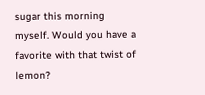sugar this morning myself. Would you have a favorite with that twist of lemon?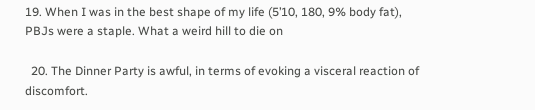19. When I was in the best shape of my life (5’10, 180, 9% body fat), PBJs were a staple. What a weird hill to die on

  20. The Dinner Party is awful, in terms of evoking a visceral reaction of discomfort.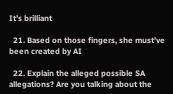It’s brilliant

  21. Based on those fingers, she must’ve been created by AI

  22. Explain the alleged possible SA allegations? Are you talking about the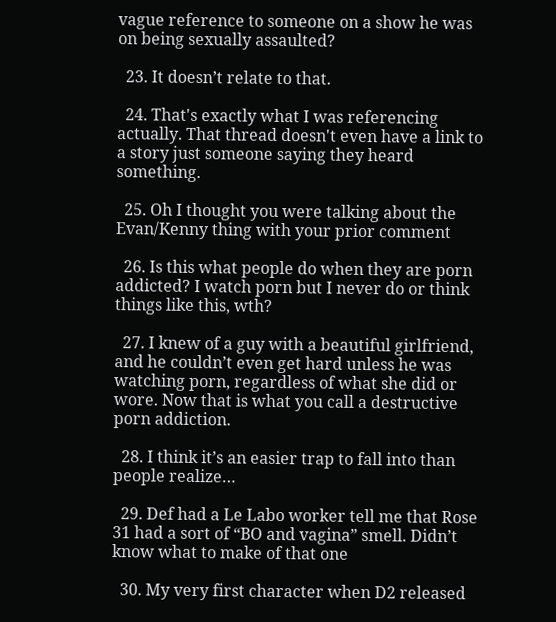vague reference to someone on a show he was on being sexually assaulted?

  23. It doesn’t relate to that.

  24. That's exactly what I was referencing actually. That thread doesn't even have a link to a story just someone saying they heard something.

  25. Oh I thought you were talking about the Evan/Kenny thing with your prior comment

  26. Is this what people do when they are porn addicted? I watch porn but I never do or think things like this, wth?

  27. I knew of a guy with a beautiful girlfriend, and he couldn’t even get hard unless he was watching porn, regardless of what she did or wore. Now that is what you call a destructive porn addiction.

  28. I think it’s an easier trap to fall into than people realize…

  29. Def had a Le Labo worker tell me that Rose 31 had a sort of “BO and vagina” smell. Didn’t know what to make of that one

  30. My very first character when D2 released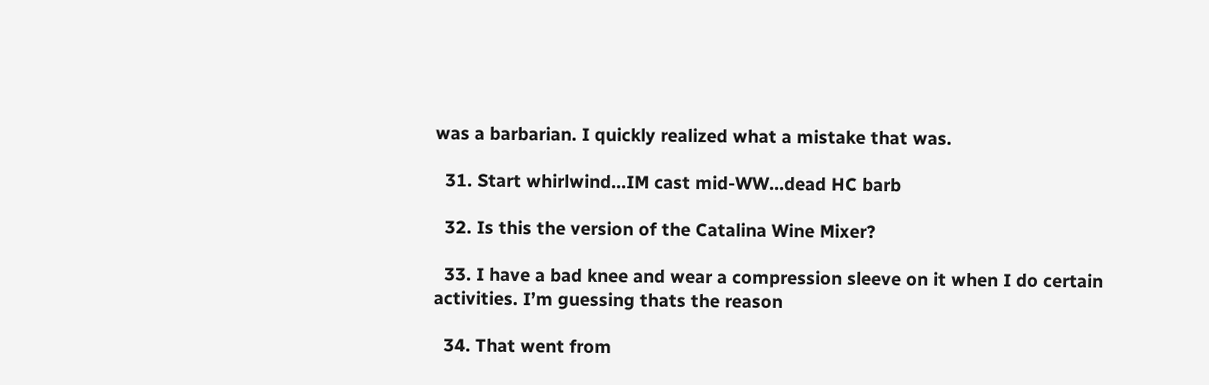was a barbarian. I quickly realized what a mistake that was.

  31. Start whirlwind…IM cast mid-WW…dead HC barb

  32. Is this the version of the Catalina Wine Mixer?

  33. I have a bad knee and wear a compression sleeve on it when I do certain activities. I’m guessing thats the reason

  34. That went from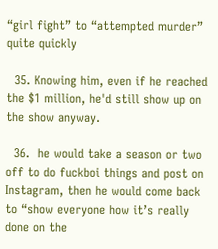“girl fight” to “attempted murder” quite quickly

  35. Knowing him, even if he reached the $1 million, he'd still show up on the show anyway.

  36.  he would take a season or two off to do fuckboi things and post on Instagram, then he would come back to “show everyone how it’s really done on the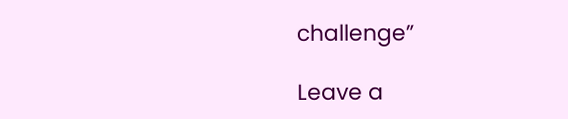challenge”

Leave a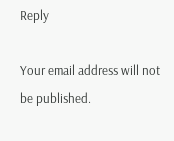Reply

Your email address will not be published.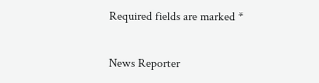Required fields are marked *

News Reporter